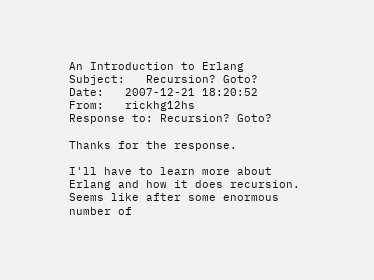An Introduction to Erlang
Subject:   Recursion? Goto?
Date:   2007-12-21 18:20:52
From:   rickhg12hs
Response to: Recursion? Goto?

Thanks for the response.

I'll have to learn more about Erlang and how it does recursion. Seems like after some enormous number of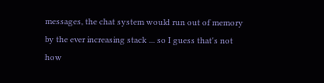messages, the chat system would run out of memory by the ever increasing stack ... so I guess that's not how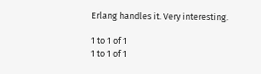Erlang handles it. Very interesting.

1 to 1 of 1
1 to 1 of 1